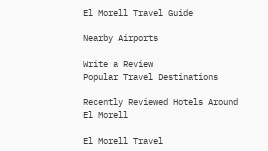El Morell Travel Guide

Nearby Airports

Write a Review
Popular Travel Destinations

Recently Reviewed Hotels Around El Morell

El Morell Travel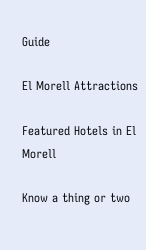Guide

El Morell Attractions

Featured Hotels in El Morell

Know a thing or two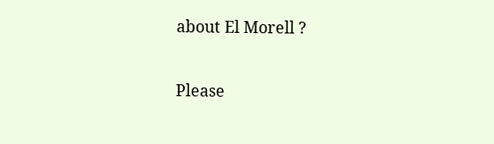about El Morell ?

Please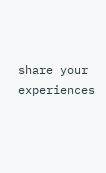share your experiences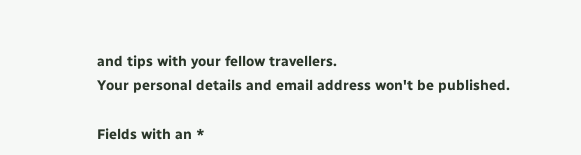and tips with your fellow travellers.
Your personal details and email address won't be published.

Fields with an *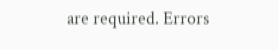are required. Errors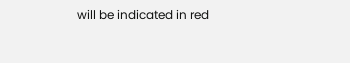will be indicated in red